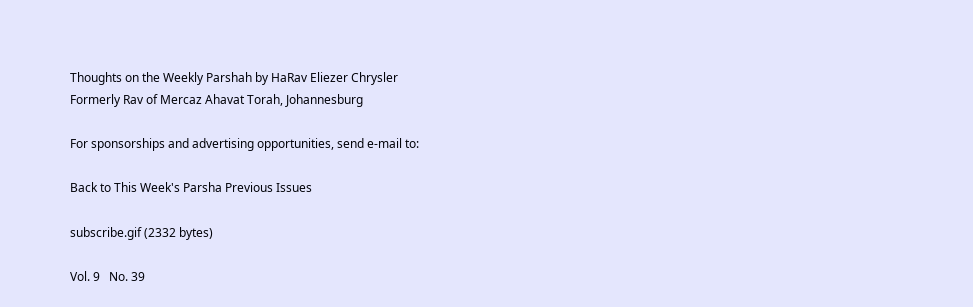Thoughts on the Weekly Parshah by HaRav Eliezer Chrysler
Formerly Rav of Mercaz Ahavat Torah, Johannesburg

For sponsorships and advertising opportunities, send e-mail to:

Back to This Week's Parsha Previous Issues

subscribe.gif (2332 bytes)

Vol. 9   No. 39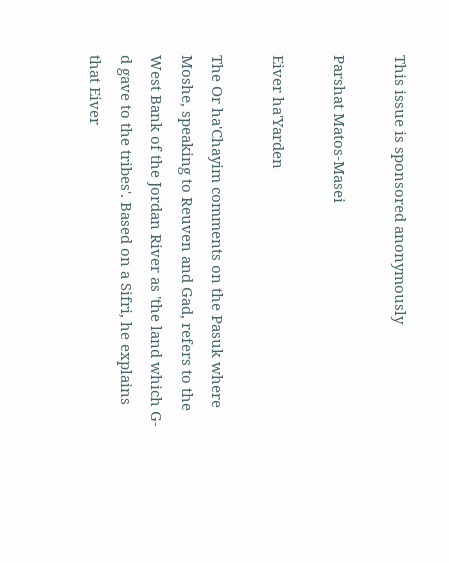This issue is sponsored anonymously

Parshat Matos-Masei

Eiver ha'Yarden

The Or ha'Chayim comments on the Pasuk where Moshe, speaking to Reuven and Gad, refers to the West Bank of the Jordan River as 'the land which G-d gave to the tribes'. Based on a Sifri, he explains that Eiver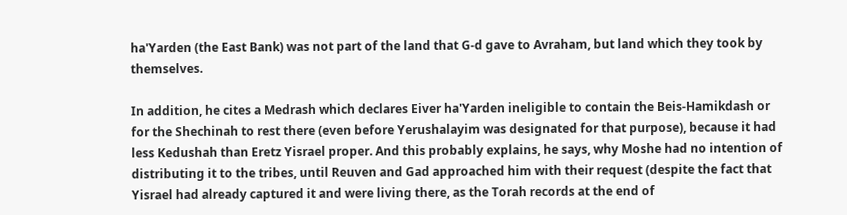ha'Yarden (the East Bank) was not part of the land that G-d gave to Avraham, but land which they took by themselves.

In addition, he cites a Medrash which declares Eiver ha'Yarden ineligible to contain the Beis-Hamikdash or for the Shechinah to rest there (even before Yerushalayim was designated for that purpose), because it had less Kedushah than Eretz Yisrael proper. And this probably explains, he says, why Moshe had no intention of distributing it to the tribes, until Reuven and Gad approached him with their request (despite the fact that Yisrael had already captured it and were living there, as the Torah records at the end of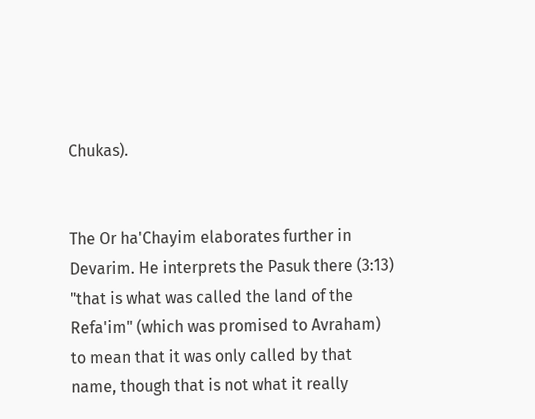Chukas).


The Or ha'Chayim elaborates further in Devarim. He interprets the Pasuk there (3:13) "that is what was called the land of the Refa'im" (which was promised to Avraham) to mean that it was only called by that name, though that is not what it really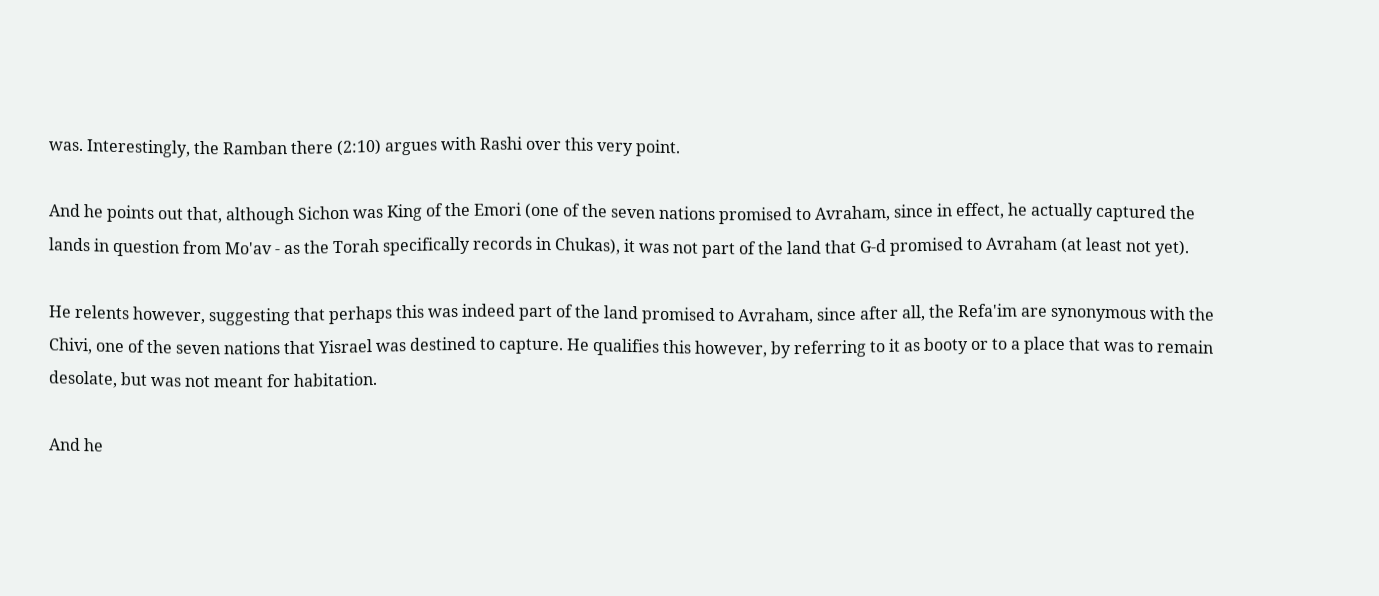was. Interestingly, the Ramban there (2:10) argues with Rashi over this very point.

And he points out that, although Sichon was King of the Emori (one of the seven nations promised to Avraham, since in effect, he actually captured the lands in question from Mo'av - as the Torah specifically records in Chukas), it was not part of the land that G-d promised to Avraham (at least not yet).

He relents however, suggesting that perhaps this was indeed part of the land promised to Avraham, since after all, the Refa'im are synonymous with the Chivi, one of the seven nations that Yisrael was destined to capture. He qualifies this however, by referring to it as booty or to a place that was to remain desolate, but was not meant for habitation.

And he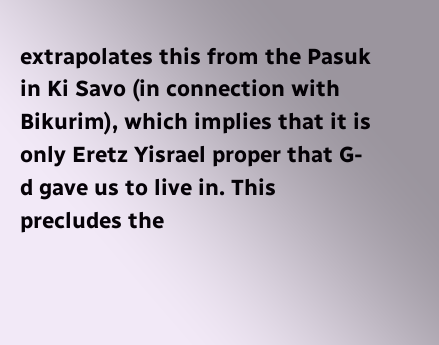extrapolates this from the Pasuk in Ki Savo (in connection with Bikurim), which implies that it is only Eretz Yisrael proper that G-d gave us to live in. This precludes the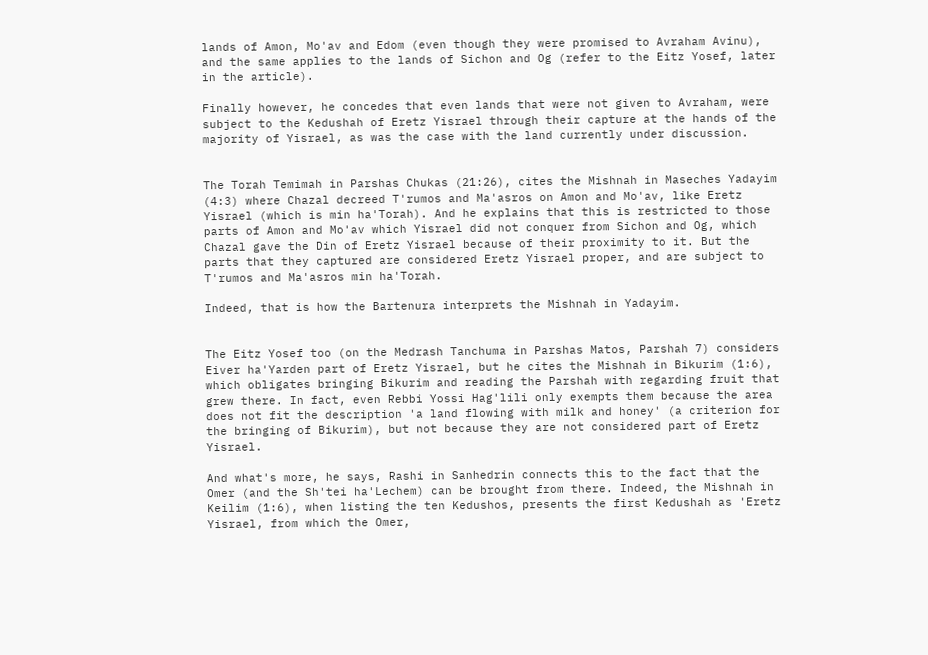lands of Amon, Mo'av and Edom (even though they were promised to Avraham Avinu), and the same applies to the lands of Sichon and Og (refer to the Eitz Yosef, later in the article).

Finally however, he concedes that even lands that were not given to Avraham, were subject to the Kedushah of Eretz Yisrael through their capture at the hands of the majority of Yisrael, as was the case with the land currently under discussion.


The Torah Temimah in Parshas Chukas (21:26), cites the Mishnah in Maseches Yadayim (4:3) where Chazal decreed T'rumos and Ma'asros on Amon and Mo'av, like Eretz Yisrael (which is min ha'Torah). And he explains that this is restricted to those parts of Amon and Mo'av which Yisrael did not conquer from Sichon and Og, which Chazal gave the Din of Eretz Yisrael because of their proximity to it. But the parts that they captured are considered Eretz Yisrael proper, and are subject to T'rumos and Ma'asros min ha'Torah.

Indeed, that is how the Bartenura interprets the Mishnah in Yadayim.


The Eitz Yosef too (on the Medrash Tanchuma in Parshas Matos, Parshah 7) considers Eiver ha'Yarden part of Eretz Yisrael, but he cites the Mishnah in Bikurim (1:6), which obligates bringing Bikurim and reading the Parshah with regarding fruit that grew there. In fact, even Rebbi Yossi Hag'lili only exempts them because the area does not fit the description 'a land flowing with milk and honey' (a criterion for the bringing of Bikurim), but not because they are not considered part of Eretz Yisrael.

And what's more, he says, Rashi in Sanhedrin connects this to the fact that the Omer (and the Sh'tei ha'Lechem) can be brought from there. Indeed, the Mishnah in Keilim (1:6), when listing the ten Kedushos, presents the first Kedushah as 'Eretz Yisrael, from which the Omer,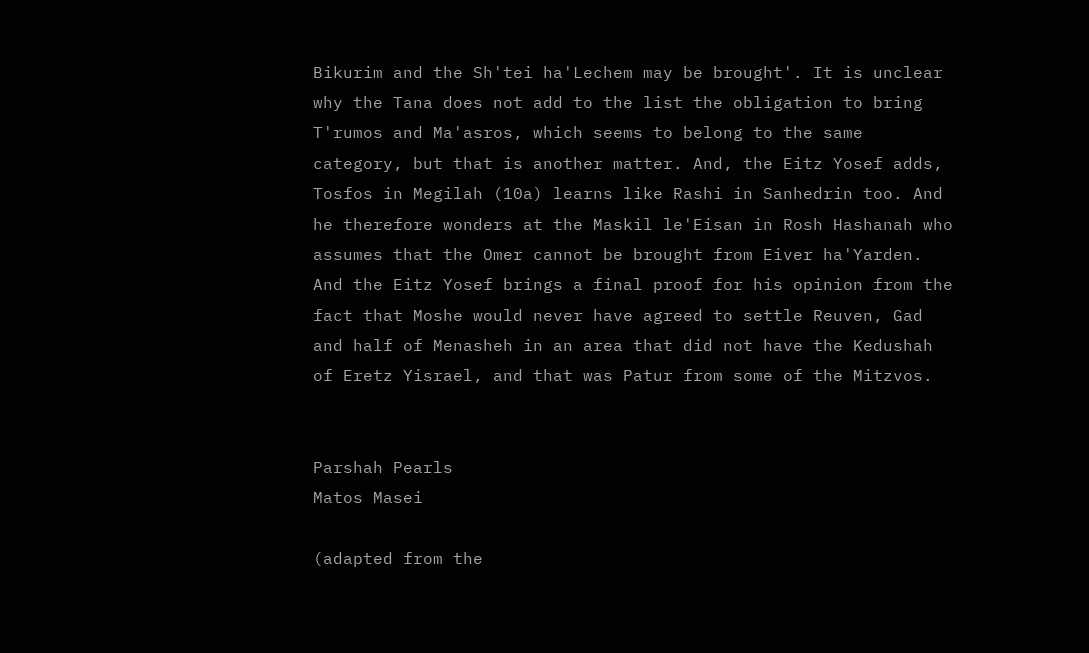Bikurim and the Sh'tei ha'Lechem may be brought'. It is unclear why the Tana does not add to the list the obligation to bring T'rumos and Ma'asros, which seems to belong to the same category, but that is another matter. And, the Eitz Yosef adds, Tosfos in Megilah (10a) learns like Rashi in Sanhedrin too. And he therefore wonders at the Maskil le'Eisan in Rosh Hashanah who assumes that the Omer cannot be brought from Eiver ha'Yarden. And the Eitz Yosef brings a final proof for his opinion from the fact that Moshe would never have agreed to settle Reuven, Gad and half of Menasheh in an area that did not have the Kedushah of Eretz Yisrael, and that was Patur from some of the Mitzvos.


Parshah Pearls
Matos Masei

(adapted from the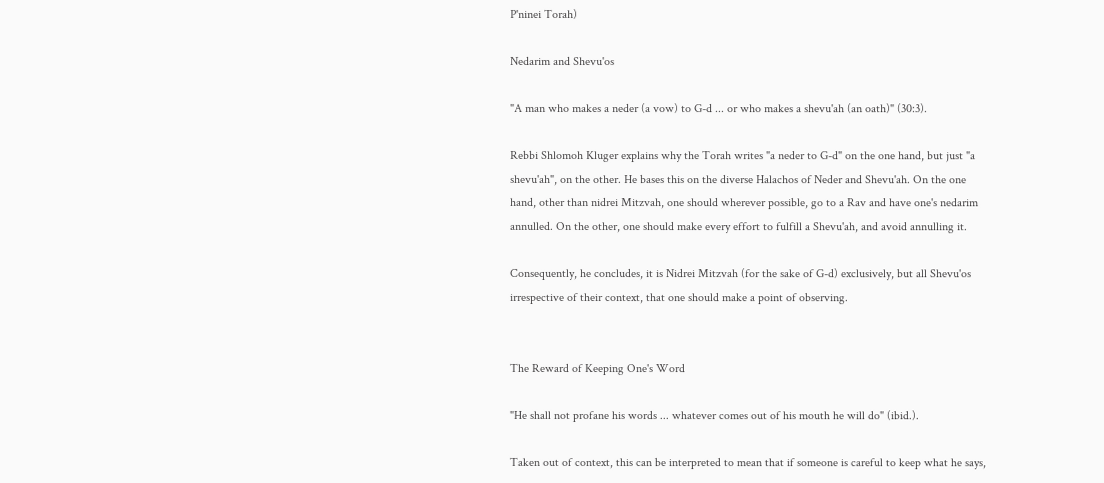P'ninei Torah)

Nedarim and Shevu'os

"A man who makes a neder (a vow) to G-d ... or who makes a shevu'ah (an oath)" (30:3).

Rebbi Shlomoh Kluger explains why the Torah writes "a neder to G-d" on the one hand, but just "a shevu'ah", on the other. He bases this on the diverse Halachos of Neder and Shevu'ah. On the one hand, other than nidrei Mitzvah, one should wherever possible, go to a Rav and have one's nedarim annulled. On the other, one should make every effort to fulfill a Shevu'ah, and avoid annulling it.

Consequently, he concludes, it is Nidrei Mitzvah (for the sake of G-d) exclusively, but all Shevu'os irrespective of their context, that one should make a point of observing.


The Reward of Keeping One's Word

"He shall not profane his words ... whatever comes out of his mouth he will do" (ibid.).

Taken out of context, this can be interpreted to mean that if someone is careful to keep what he says,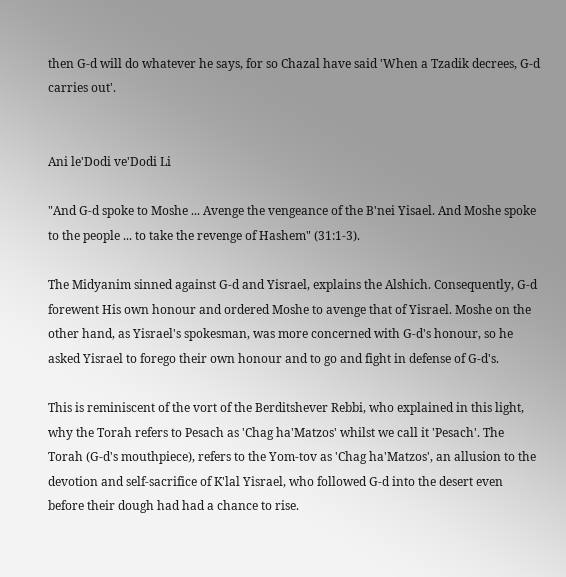then G-d will do whatever he says, for so Chazal have said 'When a Tzadik decrees, G-d carries out'.


Ani le'Dodi ve'Dodi Li

"And G-d spoke to Moshe ... Avenge the vengeance of the B'nei Yisael. And Moshe spoke to the people ... to take the revenge of Hashem" (31:1-3).

The Midyanim sinned against G-d and Yisrael, explains the Alshich. Consequently, G-d forewent His own honour and ordered Moshe to avenge that of Yisrael. Moshe on the other hand, as Yisrael's spokesman, was more concerned with G-d's honour, so he asked Yisrael to forego their own honour and to go and fight in defense of G-d's.

This is reminiscent of the vort of the Berditshever Rebbi, who explained in this light, why the Torah refers to Pesach as 'Chag ha'Matzos' whilst we call it 'Pesach'. The Torah (G-d's mouthpiece), refers to the Yom-tov as 'Chag ha'Matzos', an allusion to the devotion and self-sacrifice of K'lal Yisrael, who followed G-d into the desert even before their dough had had a chance to rise.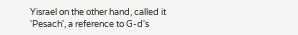Yisrael on the other hand, called it 'Pesach', a reference to G-d's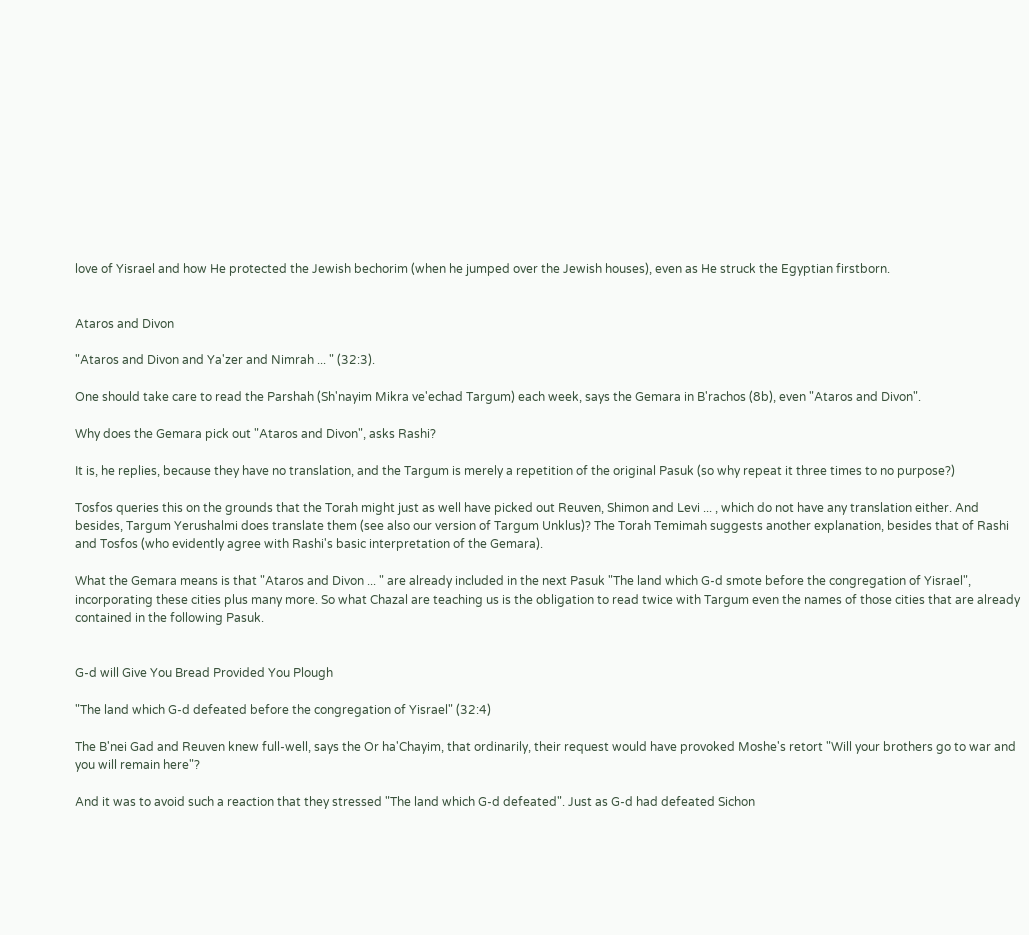love of Yisrael and how He protected the Jewish bechorim (when he jumped over the Jewish houses), even as He struck the Egyptian firstborn.


Ataros and Divon

"Ataros and Divon and Ya'zer and Nimrah ... " (32:3).

One should take care to read the Parshah (Sh'nayim Mikra ve'echad Targum) each week, says the Gemara in B'rachos (8b), even "Ataros and Divon".

Why does the Gemara pick out "Ataros and Divon", asks Rashi?

It is, he replies, because they have no translation, and the Targum is merely a repetition of the original Pasuk (so why repeat it three times to no purpose?)

Tosfos queries this on the grounds that the Torah might just as well have picked out Reuven, Shimon and Levi ... , which do not have any translation either. And besides, Targum Yerushalmi does translate them (see also our version of Targum Unklus)? The Torah Temimah suggests another explanation, besides that of Rashi and Tosfos (who evidently agree with Rashi's basic interpretation of the Gemara).

What the Gemara means is that "Ataros and Divon ... " are already included in the next Pasuk "The land which G-d smote before the congregation of Yisrael", incorporating these cities plus many more. So what Chazal are teaching us is the obligation to read twice with Targum even the names of those cities that are already contained in the following Pasuk.


G-d will Give You Bread Provided You Plough

"The land which G-d defeated before the congregation of Yisrael" (32:4)

The B'nei Gad and Reuven knew full-well, says the Or ha'Chayim, that ordinarily, their request would have provoked Moshe's retort "Will your brothers go to war and you will remain here"?

And it was to avoid such a reaction that they stressed "The land which G-d defeated". Just as G-d had defeated Sichon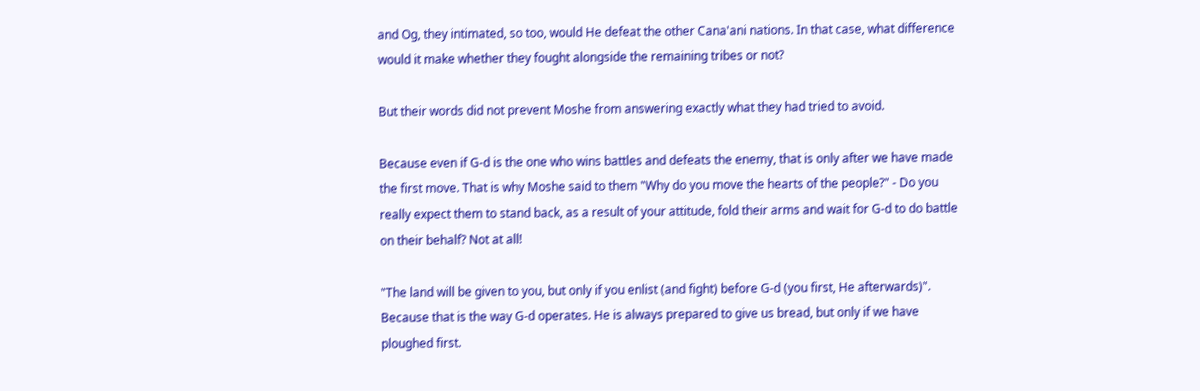and Og, they intimated, so too, would He defeat the other Cana'ani nations. In that case, what difference would it make whether they fought alongside the remaining tribes or not?

But their words did not prevent Moshe from answering exactly what they had tried to avoid.

Because even if G-d is the one who wins battles and defeats the enemy, that is only after we have made the first move. That is why Moshe said to them "Why do you move the hearts of the people?" - Do you really expect them to stand back, as a result of your attitude, fold their arms and wait for G-d to do battle on their behalf? Not at all!

"The land will be given to you, but only if you enlist (and fight) before G-d (you first, He afterwards)". Because that is the way G-d operates. He is always prepared to give us bread, but only if we have ploughed first.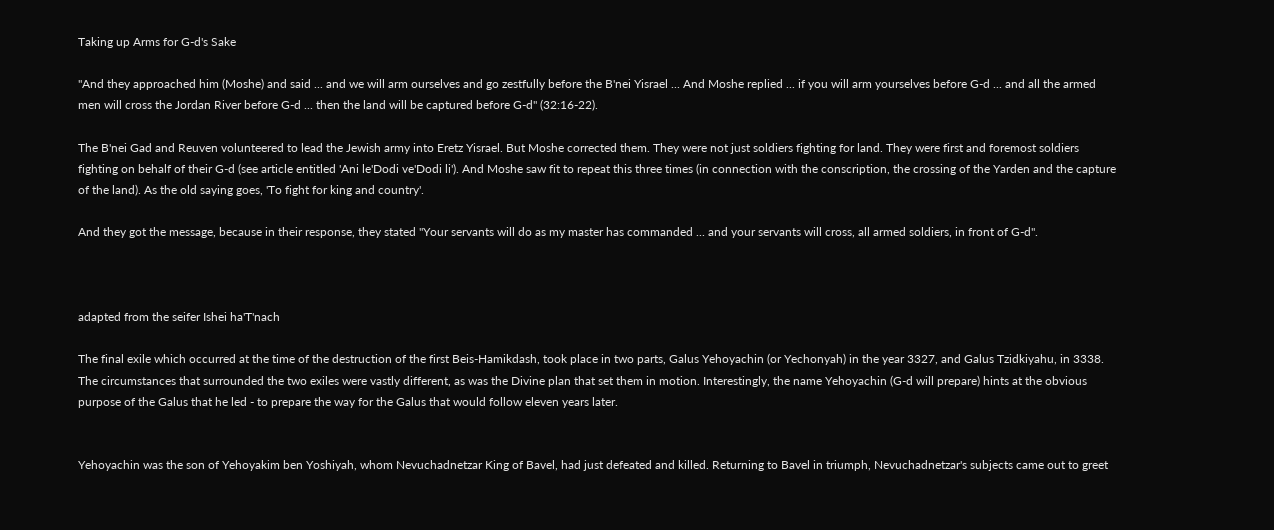Taking up Arms for G-d's Sake

"And they approached him (Moshe) and said ... and we will arm ourselves and go zestfully before the B'nei Yisrael ... And Moshe replied ... if you will arm yourselves before G-d ... and all the armed men will cross the Jordan River before G-d ... then the land will be captured before G-d" (32:16-22).

The B'nei Gad and Reuven volunteered to lead the Jewish army into Eretz Yisrael. But Moshe corrected them. They were not just soldiers fighting for land. They were first and foremost soldiers fighting on behalf of their G-d (see article entitled 'Ani le'Dodi ve'Dodi li'). And Moshe saw fit to repeat this three times (in connection with the conscription, the crossing of the Yarden and the capture of the land). As the old saying goes, 'To fight for king and country'.

And they got the message, because in their response, they stated "Your servants will do as my master has commanded ... and your servants will cross, all armed soldiers, in front of G-d".



adapted from the seifer Ishei ha'T'nach

The final exile which occurred at the time of the destruction of the first Beis-Hamikdash, took place in two parts, Galus Yehoyachin (or Yechonyah) in the year 3327, and Galus Tzidkiyahu, in 3338. The circumstances that surrounded the two exiles were vastly different, as was the Divine plan that set them in motion. Interestingly, the name Yehoyachin (G-d will prepare) hints at the obvious purpose of the Galus that he led - to prepare the way for the Galus that would follow eleven years later.


Yehoyachin was the son of Yehoyakim ben Yoshiyah, whom Nevuchadnetzar King of Bavel, had just defeated and killed. Returning to Bavel in triumph, Nevuchadnetzar's subjects came out to greet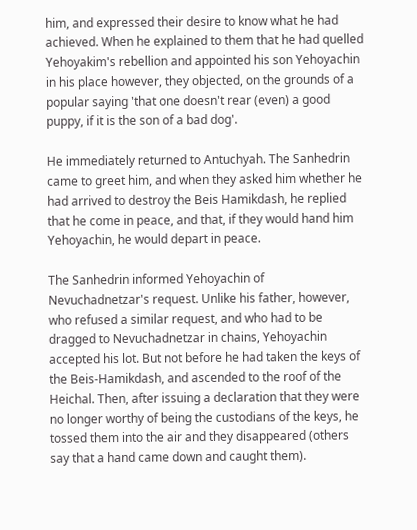him, and expressed their desire to know what he had achieved. When he explained to them that he had quelled Yehoyakim's rebellion and appointed his son Yehoyachin in his place however, they objected, on the grounds of a popular saying 'that one doesn't rear (even) a good puppy, if it is the son of a bad dog'.

He immediately returned to Antuchyah. The Sanhedrin came to greet him, and when they asked him whether he had arrived to destroy the Beis Hamikdash, he replied that he come in peace, and that, if they would hand him Yehoyachin, he would depart in peace.

The Sanhedrin informed Yehoyachin of Nevuchadnetzar's request. Unlike his father, however, who refused a similar request, and who had to be dragged to Nevuchadnetzar in chains, Yehoyachin accepted his lot. But not before he had taken the keys of the Beis-Hamikdash, and ascended to the roof of the Heichal. Then, after issuing a declaration that they were no longer worthy of being the custodians of the keys, he tossed them into the air and they disappeared (others say that a hand came down and caught them).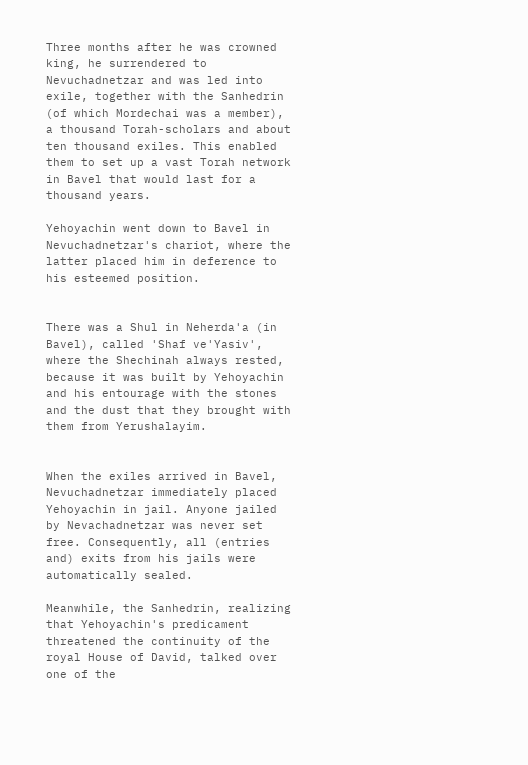Three months after he was crowned king, he surrendered to Nevuchadnetzar and was led into exile, together with the Sanhedrin (of which Mordechai was a member), a thousand Torah-scholars and about ten thousand exiles. This enabled them to set up a vast Torah network in Bavel that would last for a thousand years.

Yehoyachin went down to Bavel in Nevuchadnetzar's chariot, where the latter placed him in deference to his esteemed position.


There was a Shul in Neherda'a (in Bavel), called 'Shaf ve'Yasiv', where the Shechinah always rested, because it was built by Yehoyachin and his entourage with the stones and the dust that they brought with them from Yerushalayim.


When the exiles arrived in Bavel, Nevuchadnetzar immediately placed Yehoyachin in jail. Anyone jailed by Nevachadnetzar was never set free. Consequently, all (entries and) exits from his jails were automatically sealed.

Meanwhile, the Sanhedrin, realizing that Yehoyachin's predicament threatened the continuity of the royal House of David, talked over one of the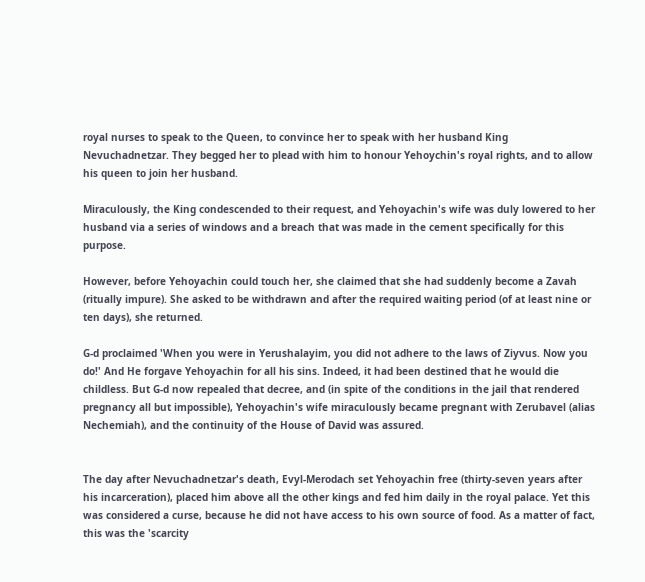royal nurses to speak to the Queen, to convince her to speak with her husband King Nevuchadnetzar. They begged her to plead with him to honour Yehoychin's royal rights, and to allow his queen to join her husband.

Miraculously, the King condescended to their request, and Yehoyachin's wife was duly lowered to her husband via a series of windows and a breach that was made in the cement specifically for this purpose.

However, before Yehoyachin could touch her, she claimed that she had suddenly become a Zavah (ritually impure). She asked to be withdrawn and after the required waiting period (of at least nine or ten days), she returned.

G-d proclaimed 'When you were in Yerushalayim, you did not adhere to the laws of Ziyvus. Now you do!' And He forgave Yehoyachin for all his sins. Indeed, it had been destined that he would die childless. But G-d now repealed that decree, and (in spite of the conditions in the jail that rendered pregnancy all but impossible), Yehoyachin's wife miraculously became pregnant with Zerubavel (alias Nechemiah), and the continuity of the House of David was assured.


The day after Nevuchadnetzar's death, Evyl-Merodach set Yehoyachin free (thirty-seven years after his incarceration), placed him above all the other kings and fed him daily in the royal palace. Yet this was considered a curse, because he did not have access to his own source of food. As a matter of fact, this was the 'scarcity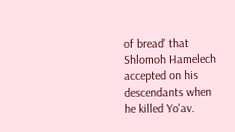of bread' that Shlomoh Hamelech accepted on his descendants when he killed Yo'av.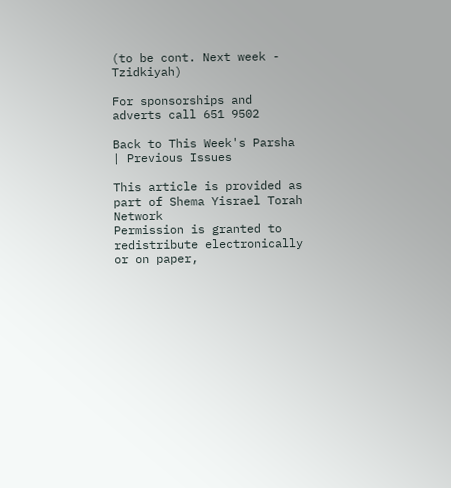(to be cont. Next week - Tzidkiyah)

For sponsorships and adverts call 651 9502

Back to This Week's Parsha | Previous Issues

This article is provided as part of Shema Yisrael Torah Network
Permission is granted to redistribute electronically or on paper,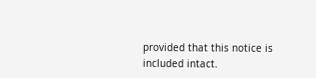provided that this notice is included intact.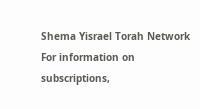Shema Yisrael Torah Network
For information on subscriptions,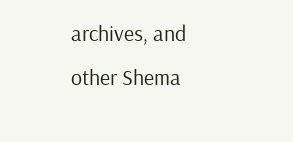archives, and
other Shema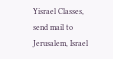Yisrael Classes,
send mail to
Jerusalem, Israel